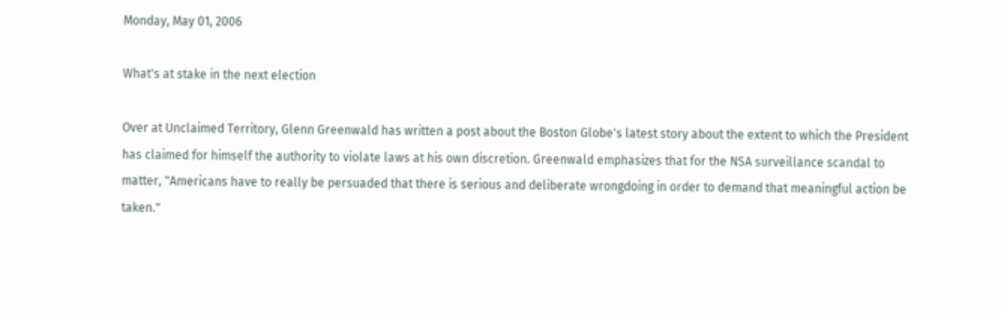Monday, May 01, 2006

What's at stake in the next election

Over at Unclaimed Territory, Glenn Greenwald has written a post about the Boston Globe's latest story about the extent to which the President has claimed for himself the authority to violate laws at his own discretion. Greenwald emphasizes that for the NSA surveillance scandal to matter, "Americans have to really be persuaded that there is serious and deliberate wrongdoing in order to demand that meaningful action be taken."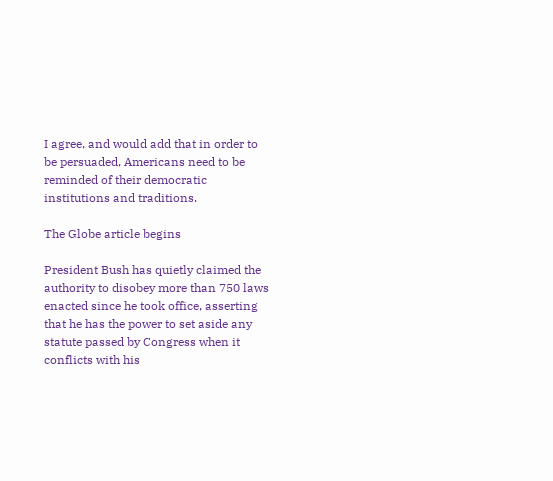I agree, and would add that in order to be persuaded, Americans need to be reminded of their democratic institutions and traditions.

The Globe article begins

President Bush has quietly claimed the authority to disobey more than 750 laws enacted since he took office, asserting that he has the power to set aside any statute passed by Congress when it conflicts with his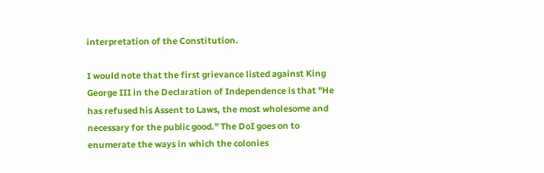interpretation of the Constitution.

I would note that the first grievance listed against King George III in the Declaration of Independence is that "He has refused his Assent to Laws, the most wholesome and necessary for the public good." The DoI goes on to enumerate the ways in which the colonies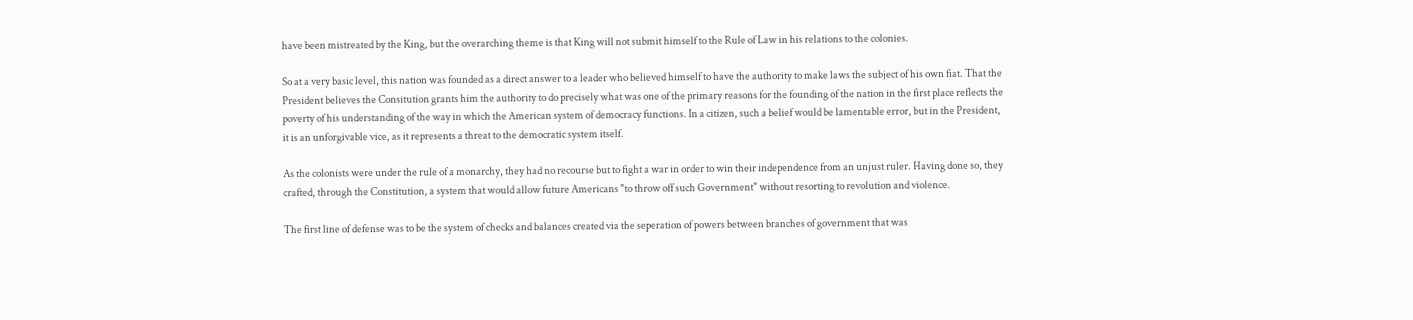have been mistreated by the King, but the overarching theme is that King will not submit himself to the Rule of Law in his relations to the colonies.

So at a very basic level, this nation was founded as a direct answer to a leader who believed himself to have the authority to make laws the subject of his own fiat. That the President believes the Consitution grants him the authority to do precisely what was one of the primary reasons for the founding of the nation in the first place reflects the poverty of his understanding of the way in which the American system of democracy functions. In a citizen, such a belief would be lamentable error, but in the President, it is an unforgivable vice, as it represents a threat to the democratic system itself.

As the colonists were under the rule of a monarchy, they had no recourse but to fight a war in order to win their independence from an unjust ruler. Having done so, they crafted, through the Constitution, a system that would allow future Americans "to throw off such Government" without resorting to revolution and violence.

The first line of defense was to be the system of checks and balances created via the seperation of powers between branches of government that was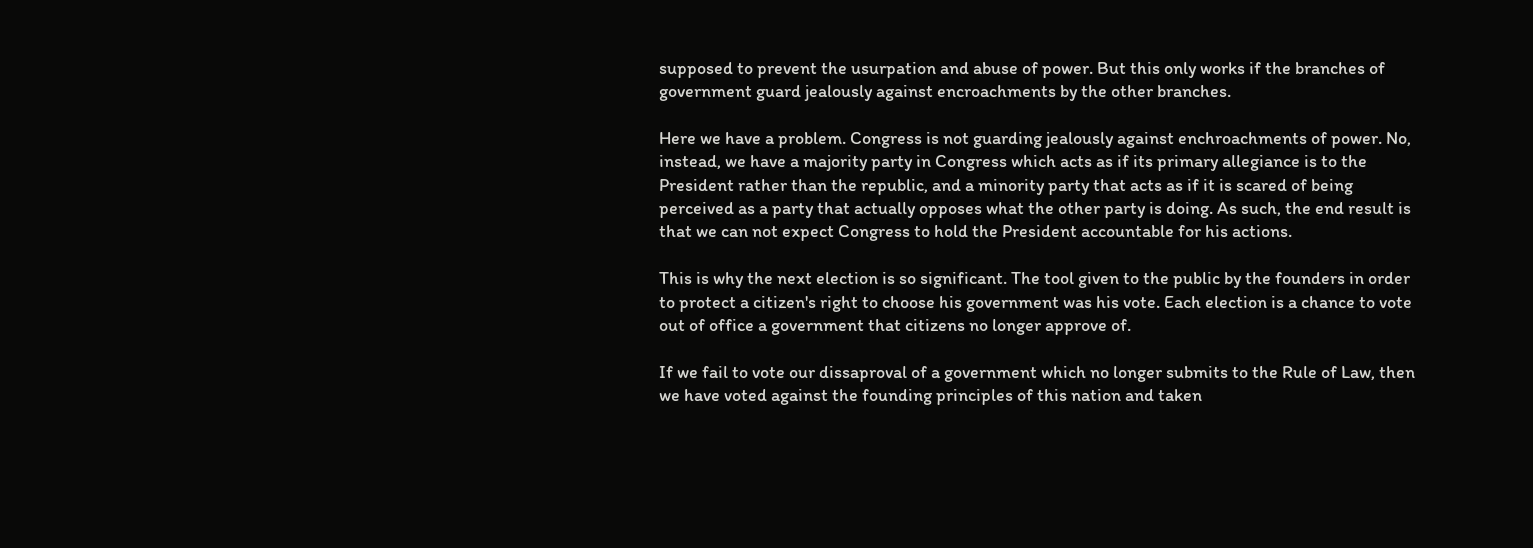supposed to prevent the usurpation and abuse of power. But this only works if the branches of government guard jealously against encroachments by the other branches.

Here we have a problem. Congress is not guarding jealously against enchroachments of power. No, instead, we have a majority party in Congress which acts as if its primary allegiance is to the President rather than the republic, and a minority party that acts as if it is scared of being perceived as a party that actually opposes what the other party is doing. As such, the end result is that we can not expect Congress to hold the President accountable for his actions.

This is why the next election is so significant. The tool given to the public by the founders in order to protect a citizen's right to choose his government was his vote. Each election is a chance to vote out of office a government that citizens no longer approve of.

If we fail to vote our dissaproval of a government which no longer submits to the Rule of Law, then we have voted against the founding principles of this nation and taken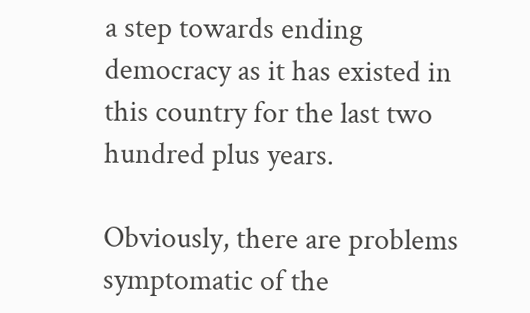a step towards ending democracy as it has existed in this country for the last two hundred plus years.

Obviously, there are problems symptomatic of the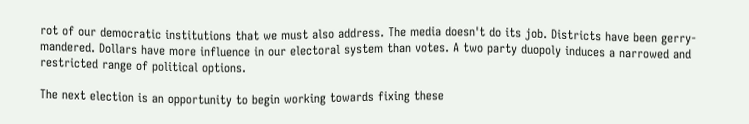rot of our democratic institutions that we must also address. The media doesn't do its job. Districts have been gerry-mandered. Dollars have more influence in our electoral system than votes. A two party duopoly induces a narrowed and restricted range of political options.

The next election is an opportunity to begin working towards fixing these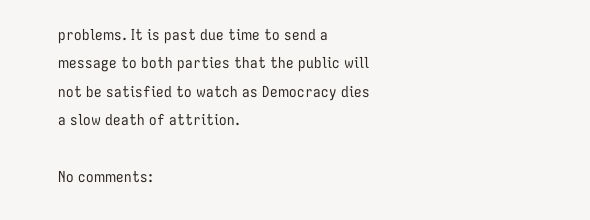problems. It is past due time to send a message to both parties that the public will not be satisfied to watch as Democracy dies a slow death of attrition.

No comments: